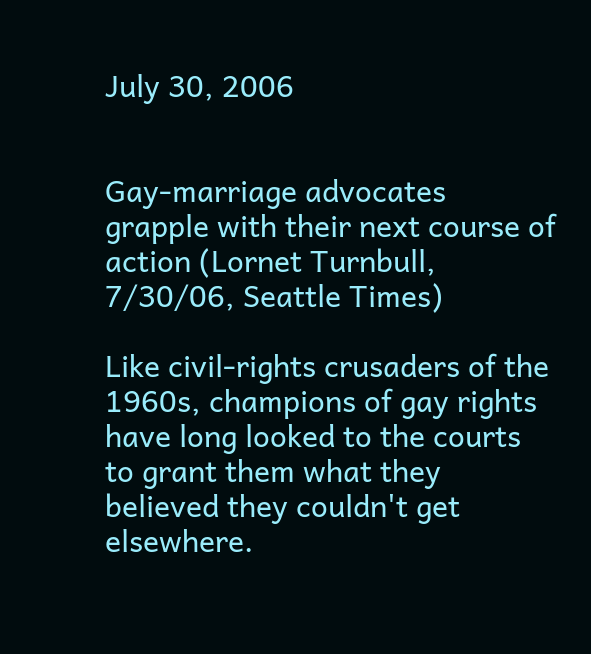July 30, 2006


Gay-marriage advocates grapple with their next course of action (Lornet Turnbull, 7/30/06, Seattle Times)

Like civil-rights crusaders of the 1960s, champions of gay rights have long looked to the courts to grant them what they believed they couldn't get elsewhere.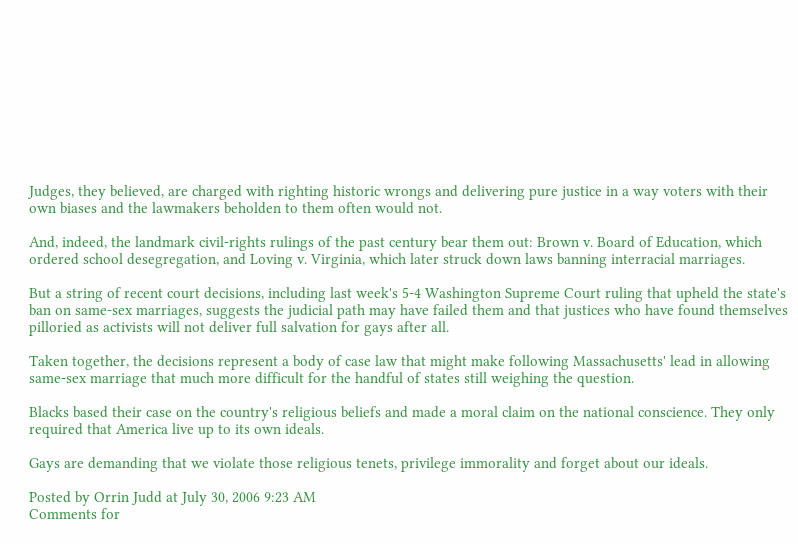Judges, they believed, are charged with righting historic wrongs and delivering pure justice in a way voters with their own biases and the lawmakers beholden to them often would not.

And, indeed, the landmark civil-rights rulings of the past century bear them out: Brown v. Board of Education, which ordered school desegregation, and Loving v. Virginia, which later struck down laws banning interracial marriages.

But a string of recent court decisions, including last week's 5-4 Washington Supreme Court ruling that upheld the state's ban on same-sex marriages, suggests the judicial path may have failed them and that justices who have found themselves pilloried as activists will not deliver full salvation for gays after all.

Taken together, the decisions represent a body of case law that might make following Massachusetts' lead in allowing same-sex marriage that much more difficult for the handful of states still weighing the question.

Blacks based their case on the country's religious beliefs and made a moral claim on the national conscience. They only required that America live up to its own ideals.

Gays are demanding that we violate those religious tenets, privilege immorality and forget about our ideals.

Posted by Orrin Judd at July 30, 2006 9:23 AM
Comments for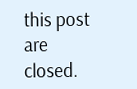this post are closed.